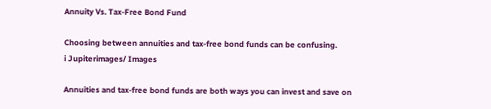Annuity Vs. Tax-Free Bond Fund

Choosing between annuities and tax-free bond funds can be confusing.
i Jupiterimages/ Images

Annuities and tax-free bond funds are both ways you can invest and save on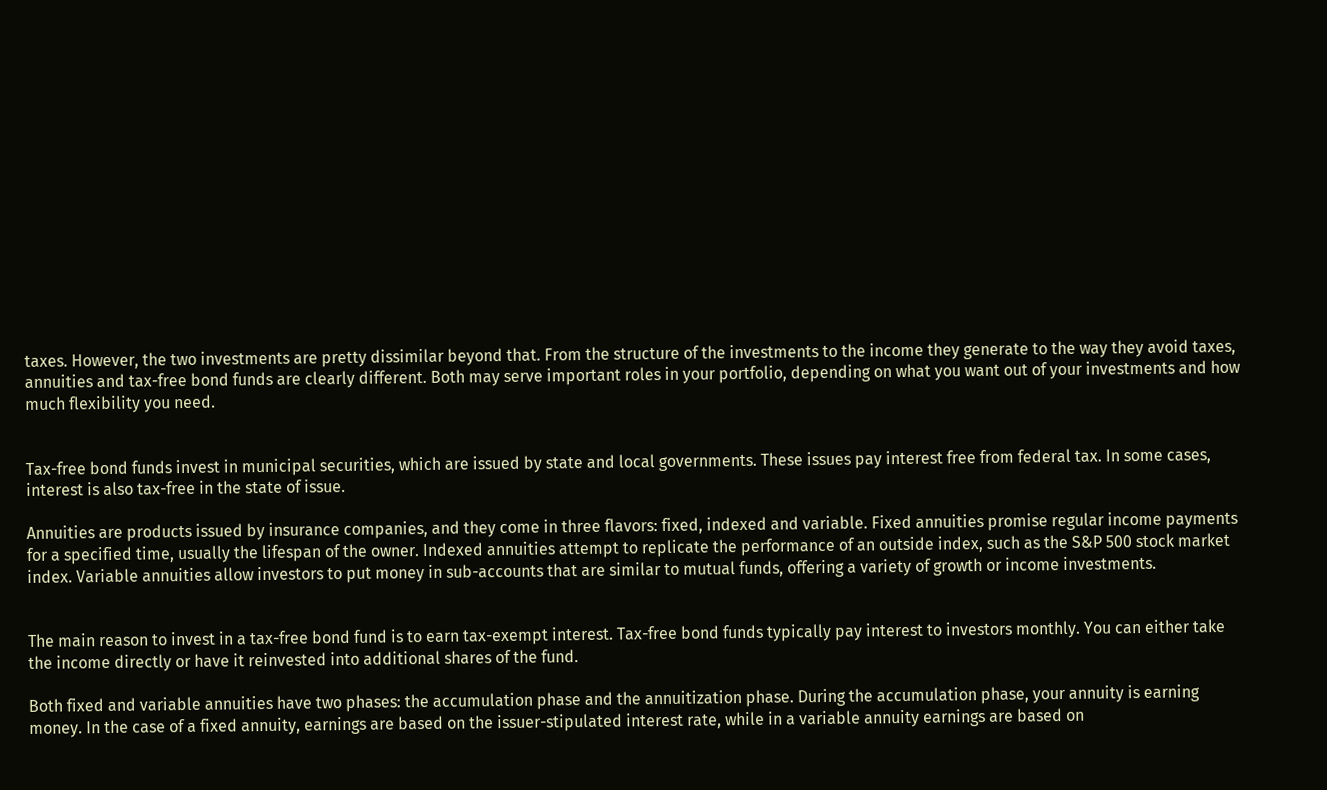taxes. However, the two investments are pretty dissimilar beyond that. From the structure of the investments to the income they generate to the way they avoid taxes, annuities and tax-free bond funds are clearly different. Both may serve important roles in your portfolio, depending on what you want out of your investments and how much flexibility you need.


Tax-free bond funds invest in municipal securities, which are issued by state and local governments. These issues pay interest free from federal tax. In some cases, interest is also tax-free in the state of issue.

Annuities are products issued by insurance companies, and they come in three flavors: fixed, indexed and variable. Fixed annuities promise regular income payments for a specified time, usually the lifespan of the owner. Indexed annuities attempt to replicate the performance of an outside index, such as the S&P 500 stock market index. Variable annuities allow investors to put money in sub-accounts that are similar to mutual funds, offering a variety of growth or income investments.


The main reason to invest in a tax-free bond fund is to earn tax-exempt interest. Tax-free bond funds typically pay interest to investors monthly. You can either take the income directly or have it reinvested into additional shares of the fund.

Both fixed and variable annuities have two phases: the accumulation phase and the annuitization phase. During the accumulation phase, your annuity is earning money. In the case of a fixed annuity, earnings are based on the issuer-stipulated interest rate, while in a variable annuity earnings are based on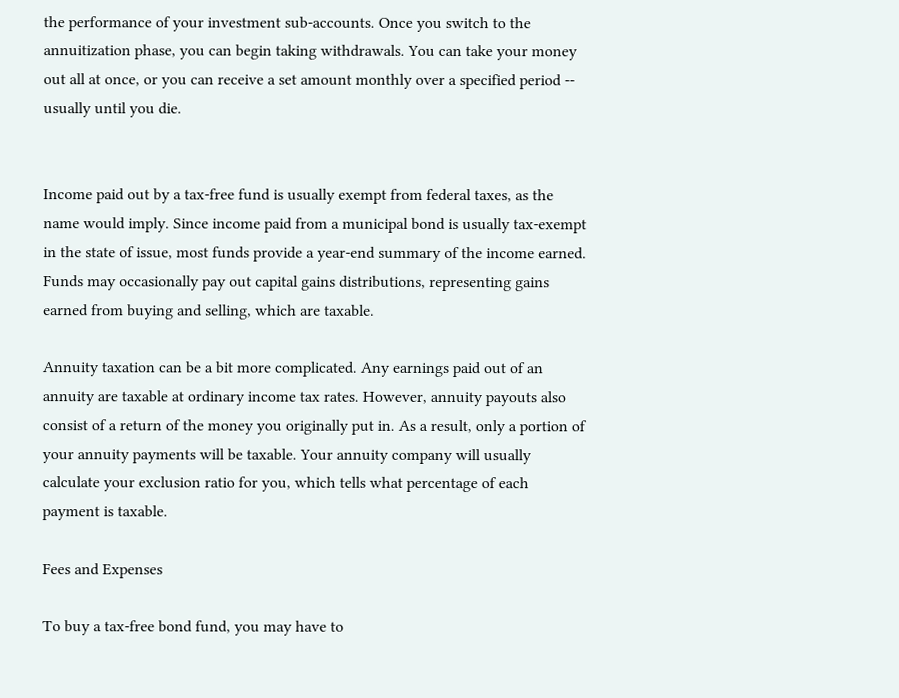the performance of your investment sub-accounts. Once you switch to the annuitization phase, you can begin taking withdrawals. You can take your money out all at once, or you can receive a set amount monthly over a specified period -- usually until you die.


Income paid out by a tax-free fund is usually exempt from federal taxes, as the name would imply. Since income paid from a municipal bond is usually tax-exempt in the state of issue, most funds provide a year-end summary of the income earned. Funds may occasionally pay out capital gains distributions, representing gains earned from buying and selling, which are taxable.

Annuity taxation can be a bit more complicated. Any earnings paid out of an annuity are taxable at ordinary income tax rates. However, annuity payouts also consist of a return of the money you originally put in. As a result, only a portion of your annuity payments will be taxable. Your annuity company will usually calculate your exclusion ratio for you, which tells what percentage of each payment is taxable.

Fees and Expenses

To buy a tax-free bond fund, you may have to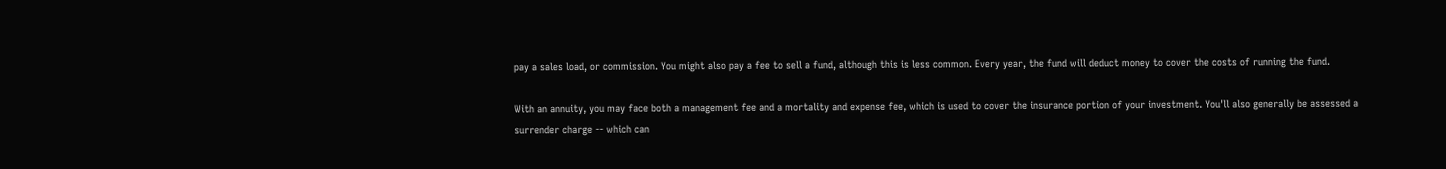pay a sales load, or commission. You might also pay a fee to sell a fund, although this is less common. Every year, the fund will deduct money to cover the costs of running the fund.

With an annuity, you may face both a management fee and a mortality and expense fee, which is used to cover the insurance portion of your investment. You'll also generally be assessed a surrender charge -- which can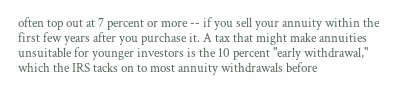often top out at 7 percent or more -- if you sell your annuity within the first few years after you purchase it. A tax that might make annuities unsuitable for younger investors is the 10 percent "early withdrawal," which the IRS tacks on to most annuity withdrawals before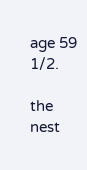age 59 1/2.

the nest